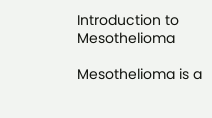Introduction to Mesothelioma

Mesothelioma is a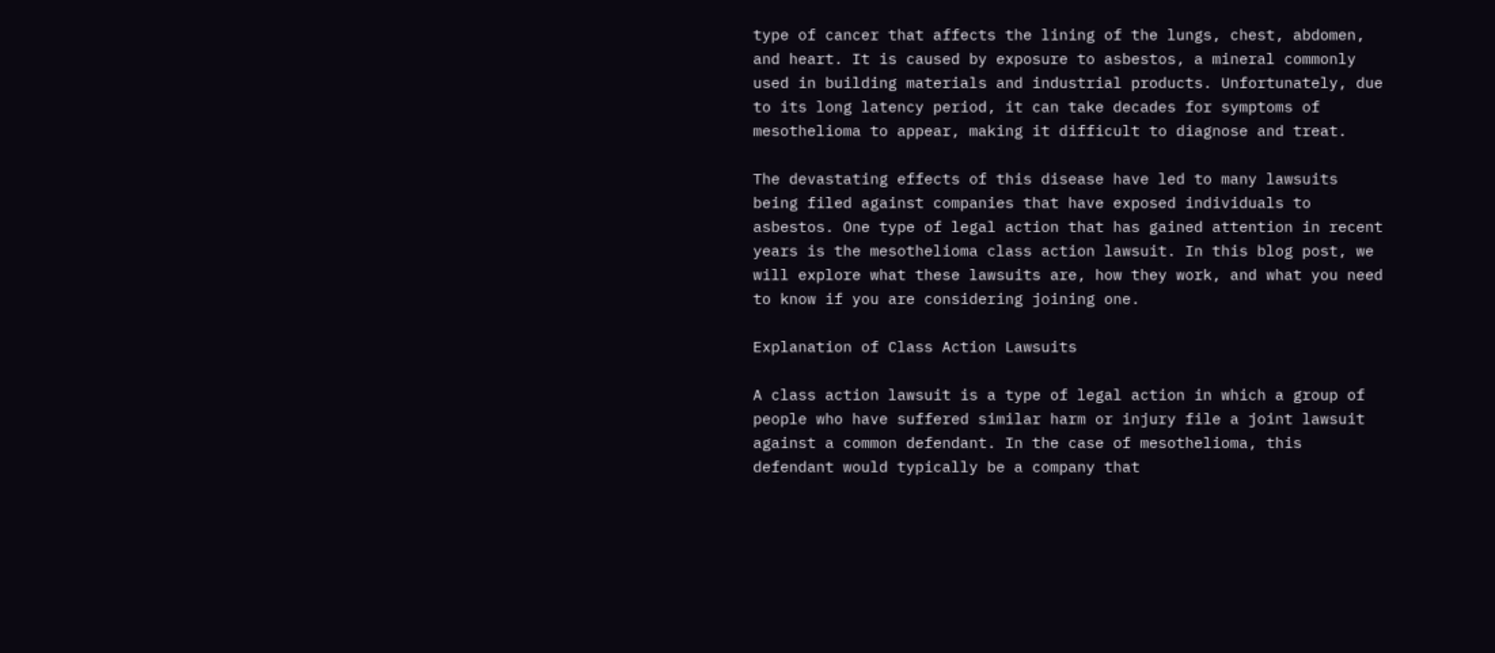type of cancer that affects the lining of the lungs, chest, abdomen, and heart. It is caused by exposure to asbestos, a mineral commonly used in building materials and industrial products. Unfortunately, due to its long latency period, it can take decades for symptoms of mesothelioma to appear, making it difficult to diagnose and treat.

The devastating effects of this disease have led to many lawsuits being filed against companies that have exposed individuals to asbestos. One type of legal action that has gained attention in recent years is the mesothelioma class action lawsuit. In this blog post, we will explore what these lawsuits are, how they work, and what you need to know if you are considering joining one.

Explanation of Class Action Lawsuits

A class action lawsuit is a type of legal action in which a group of people who have suffered similar harm or injury file a joint lawsuit against a common defendant. In the case of mesothelioma, this defendant would typically be a company that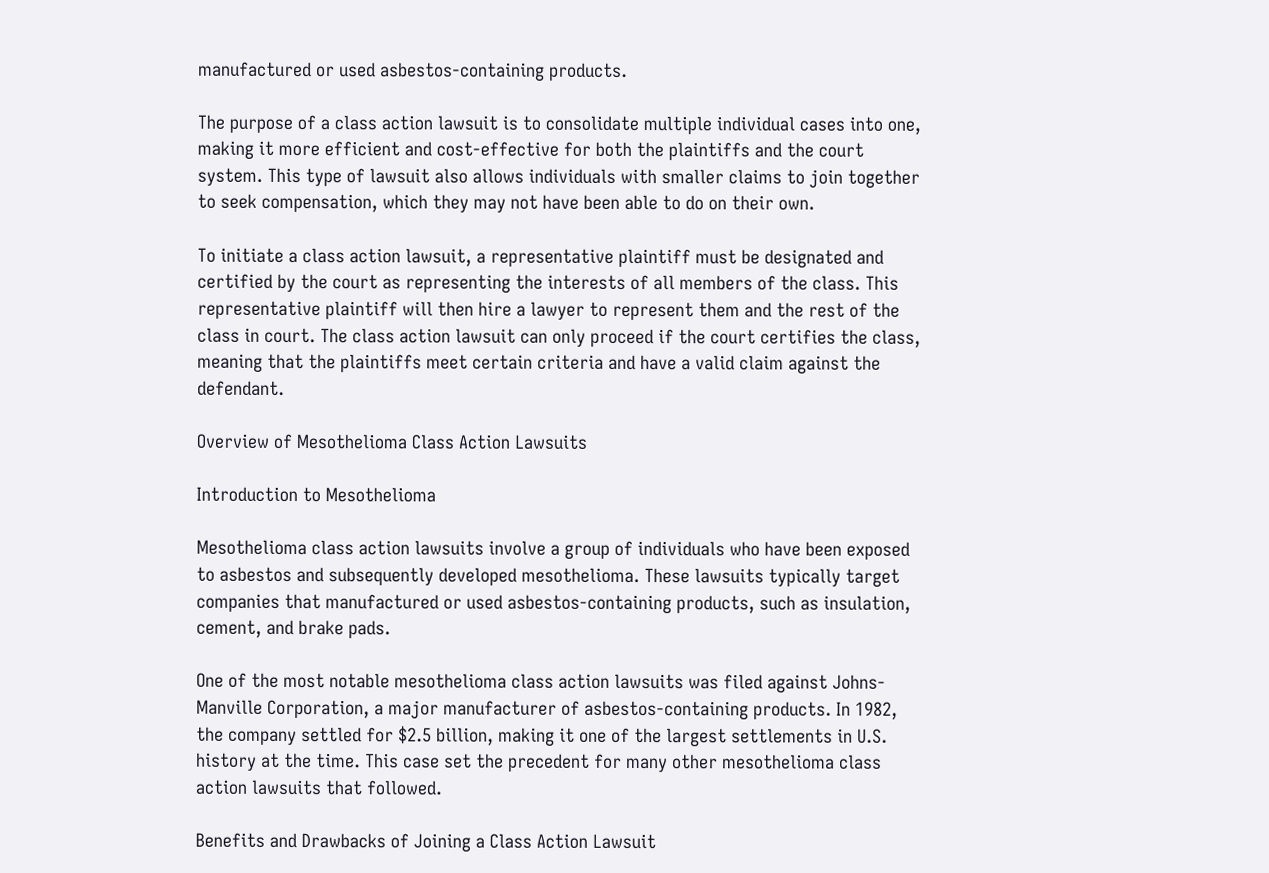manufactured or used asbestos-containing products.

The purpose of a class action lawsuit is to consolidate multiple individual cases into one, making it more efficient and cost-effective for both the plaintiffs and the court system. This type of lawsuit also allows individuals with smaller claims to join together to seek compensation, which they may not have been able to do on their own.

To initiate a class action lawsuit, a representative plaintiff must be designated and certified by the court as representing the interests of all members of the class. This representative plaintiff will then hire a lawyer to represent them and the rest of the class in court. The class action lawsuit can only proceed if the court certifies the class, meaning that the plaintiffs meet certain criteria and have a valid claim against the defendant.

Overview of Mesothelioma Class Action Lawsuits

Introduction to Mesothelioma

Mesothelioma class action lawsuits involve a group of individuals who have been exposed to asbestos and subsequently developed mesothelioma. These lawsuits typically target companies that manufactured or used asbestos-containing products, such as insulation, cement, and brake pads.

One of the most notable mesothelioma class action lawsuits was filed against Johns-Manville Corporation, a major manufacturer of asbestos-containing products. In 1982, the company settled for $2.5 billion, making it one of the largest settlements in U.S. history at the time. This case set the precedent for many other mesothelioma class action lawsuits that followed.

Benefits and Drawbacks of Joining a Class Action Lawsuit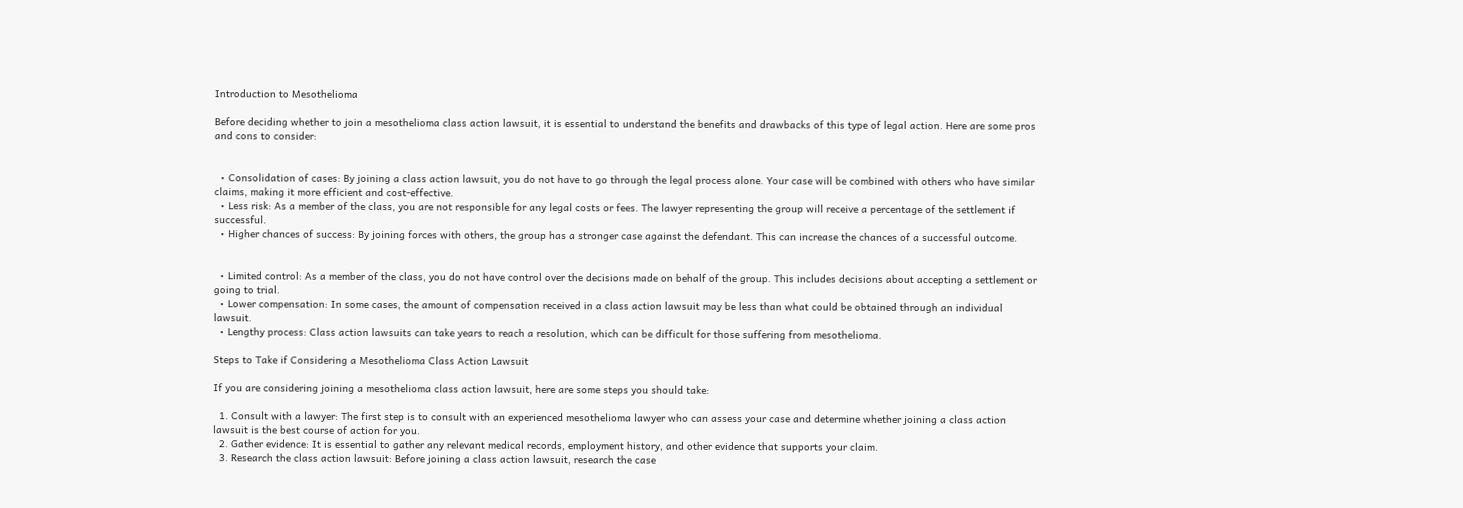Introduction to Mesothelioma

Before deciding whether to join a mesothelioma class action lawsuit, it is essential to understand the benefits and drawbacks of this type of legal action. Here are some pros and cons to consider:


  • Consolidation of cases: By joining a class action lawsuit, you do not have to go through the legal process alone. Your case will be combined with others who have similar claims, making it more efficient and cost-effective.
  • Less risk: As a member of the class, you are not responsible for any legal costs or fees. The lawyer representing the group will receive a percentage of the settlement if successful.
  • Higher chances of success: By joining forces with others, the group has a stronger case against the defendant. This can increase the chances of a successful outcome.


  • Limited control: As a member of the class, you do not have control over the decisions made on behalf of the group. This includes decisions about accepting a settlement or going to trial.
  • Lower compensation: In some cases, the amount of compensation received in a class action lawsuit may be less than what could be obtained through an individual lawsuit.
  • Lengthy process: Class action lawsuits can take years to reach a resolution, which can be difficult for those suffering from mesothelioma.

Steps to Take if Considering a Mesothelioma Class Action Lawsuit

If you are considering joining a mesothelioma class action lawsuit, here are some steps you should take:

  1. Consult with a lawyer: The first step is to consult with an experienced mesothelioma lawyer who can assess your case and determine whether joining a class action lawsuit is the best course of action for you.
  2. Gather evidence: It is essential to gather any relevant medical records, employment history, and other evidence that supports your claim.
  3. Research the class action lawsuit: Before joining a class action lawsuit, research the case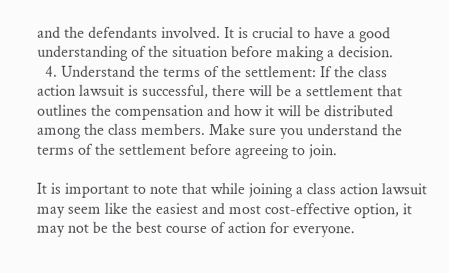and the defendants involved. It is crucial to have a good understanding of the situation before making a decision.
  4. Understand the terms of the settlement: If the class action lawsuit is successful, there will be a settlement that outlines the compensation and how it will be distributed among the class members. Make sure you understand the terms of the settlement before agreeing to join.

It is important to note that while joining a class action lawsuit may seem like the easiest and most cost-effective option, it may not be the best course of action for everyone.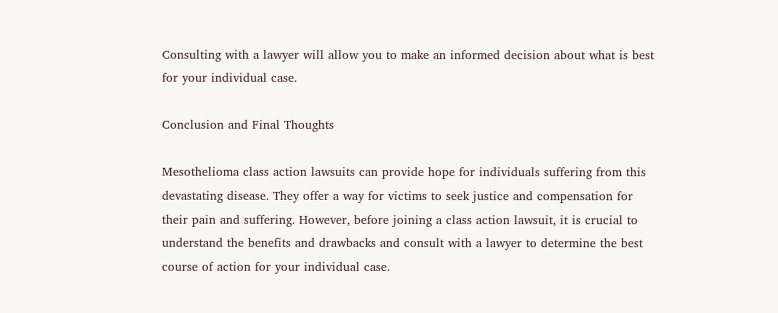Consulting with a lawyer will allow you to make an informed decision about what is best for your individual case.

Conclusion and Final Thoughts

Mesothelioma class action lawsuits can provide hope for individuals suffering from this devastating disease. They offer a way for victims to seek justice and compensation for their pain and suffering. However, before joining a class action lawsuit, it is crucial to understand the benefits and drawbacks and consult with a lawyer to determine the best course of action for your individual case.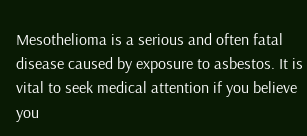Mesothelioma is a serious and often fatal disease caused by exposure to asbestos. It is vital to seek medical attention if you believe you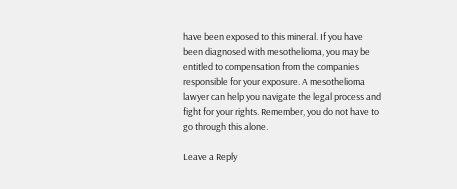have been exposed to this mineral. If you have been diagnosed with mesothelioma, you may be entitled to compensation from the companies responsible for your exposure. A mesothelioma lawyer can help you navigate the legal process and fight for your rights. Remember, you do not have to go through this alone.

Leave a Reply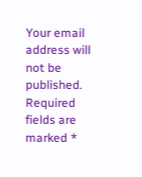Your email address will not be published. Required fields are marked *